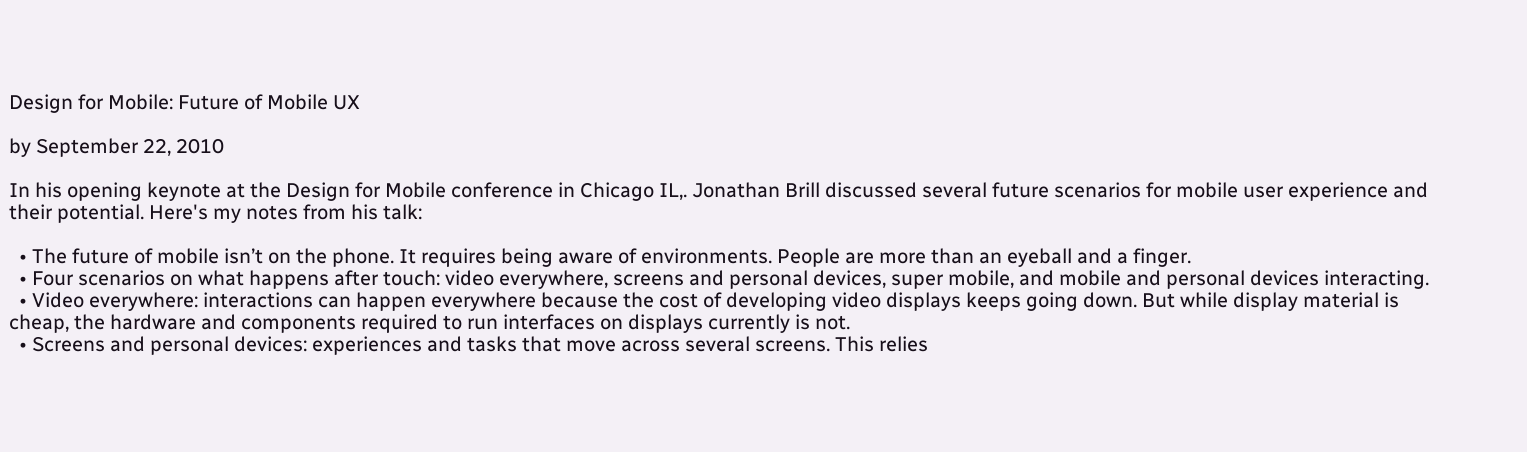Design for Mobile: Future of Mobile UX

by September 22, 2010

In his opening keynote at the Design for Mobile conference in Chicago IL,. Jonathan Brill discussed several future scenarios for mobile user experience and their potential. Here's my notes from his talk:

  • The future of mobile isn’t on the phone. It requires being aware of environments. People are more than an eyeball and a finger.
  • Four scenarios on what happens after touch: video everywhere, screens and personal devices, super mobile, and mobile and personal devices interacting.
  • Video everywhere: interactions can happen everywhere because the cost of developing video displays keeps going down. But while display material is cheap, the hardware and components required to run interfaces on displays currently is not.
  • Screens and personal devices: experiences and tasks that move across several screens. This relies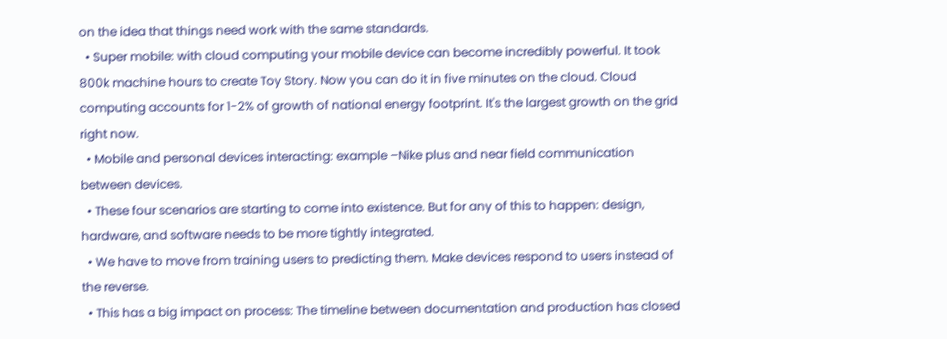on the idea that things need work with the same standards.
  • Super mobile: with cloud computing your mobile device can become incredibly powerful. It took 800k machine hours to create Toy Story. Now you can do it in five minutes on the cloud. Cloud computing accounts for 1-2% of growth of national energy footprint. It's the largest growth on the grid right now.
  • Mobile and personal devices interacting: example –Nike plus and near field communication between devices.
  • These four scenarios are starting to come into existence. But for any of this to happen: design, hardware, and software needs to be more tightly integrated.
  • We have to move from training users to predicting them. Make devices respond to users instead of the reverse.
  • This has a big impact on process: The timeline between documentation and production has closed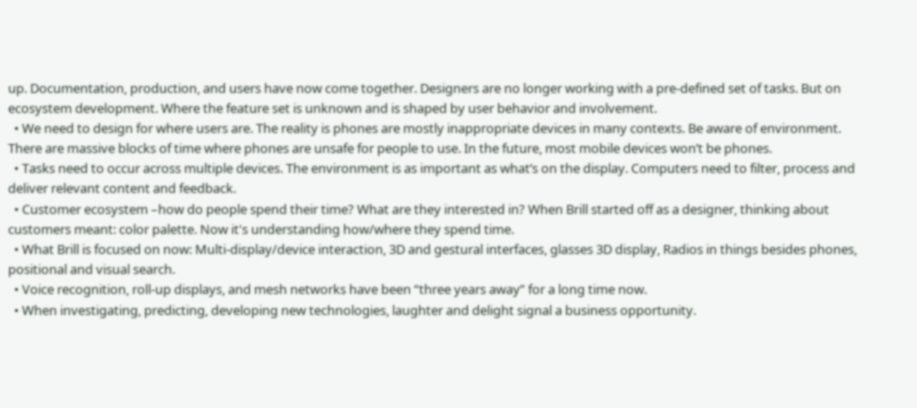up. Documentation, production, and users have now come together. Designers are no longer working with a pre-defined set of tasks. But on ecosystem development. Where the feature set is unknown and is shaped by user behavior and involvement.
  • We need to design for where users are. The reality is phones are mostly inappropriate devices in many contexts. Be aware of environment. There are massive blocks of time where phones are unsafe for people to use. In the future, most mobile devices won’t be phones.
  • Tasks need to occur across multiple devices. The environment is as important as what’s on the display. Computers need to filter, process and deliver relevant content and feedback.
  • Customer ecosystem –how do people spend their time? What are they interested in? When Brill started off as a designer, thinking about customers meant: color palette. Now it's understanding how/where they spend time.
  • What Brill is focused on now: Multi-display/device interaction, 3D and gestural interfaces, glasses 3D display, Radios in things besides phones, positional and visual search.
  • Voice recognition, roll-up displays, and mesh networks have been “three years away” for a long time now.
  • When investigating, predicting, developing new technologies, laughter and delight signal a business opportunity.